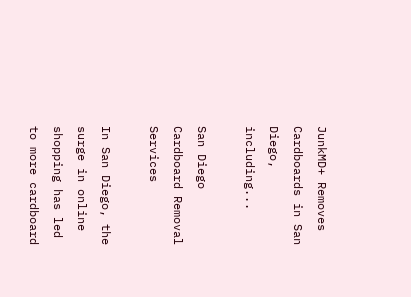JunkMD+ Removes Cardboards in San Diego, including...

San Diego Cardboard Removal Services

In San Diego, the surge in online shopping has led to more cardboard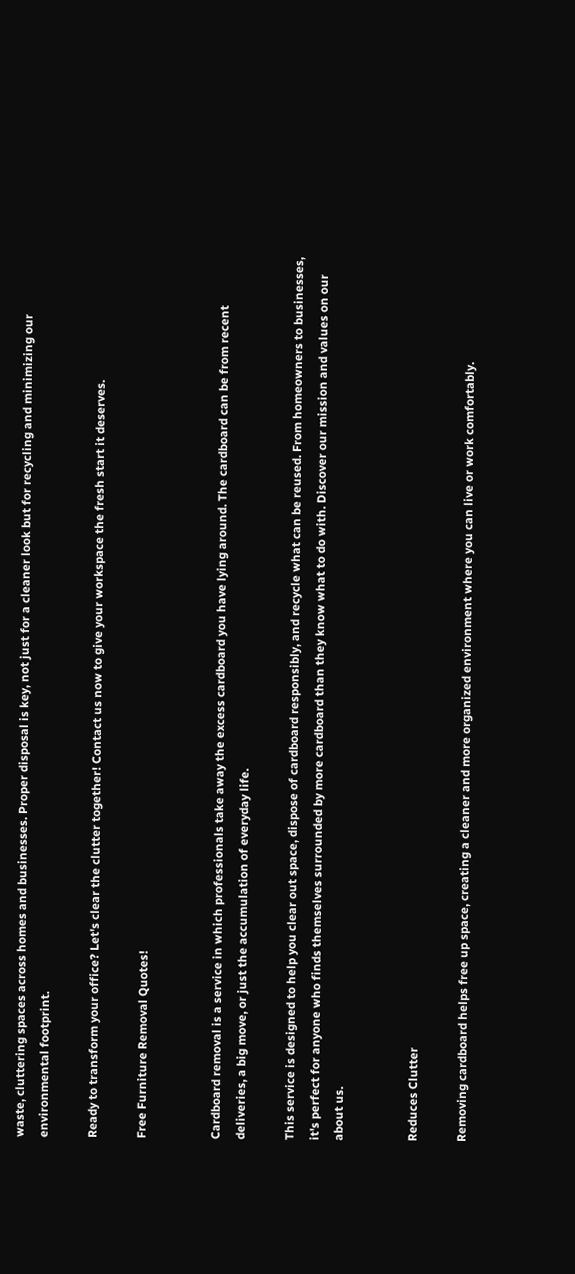waste, cluttering spaces across homes and businesses. Proper disposal is key, not just for a cleaner look but for recycling and minimizing our environmental footprint.

Ready to transform your office? Let's clear the clutter together! Contact us now to give your workspace the fresh start it deserves.

Free Furniture Removal Quotes!


Cardboard removal is a service in which professionals take away the excess cardboard you have lying around. The cardboard can be from recent deliveries, a big move, or just the accumulation of everyday life.

This service is designed to help you clear out space, dispose of cardboard responsibly, and recycle what can be reused. From homeowners to businesses, it's perfect for anyone who finds themselves surrounded by more cardboard than they know what to do with. Discover our mission and values on our about us.


Reduces Clutter

Removing cardboard helps free up space, creating a cleaner and more organized environment where you can live or work comfortably.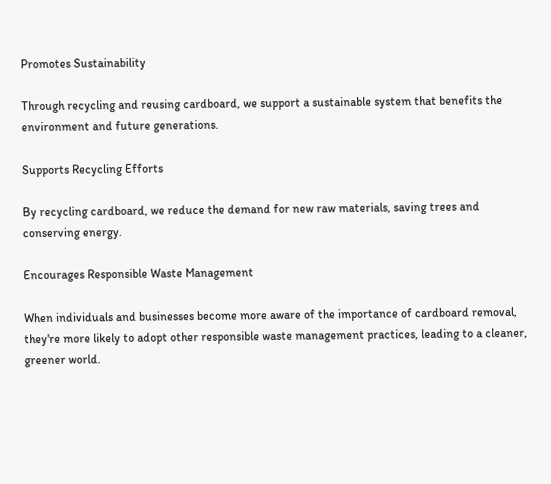Promotes Sustainability

Through recycling and reusing cardboard, we support a sustainable system that benefits the environment and future generations.

Supports Recycling Efforts

By recycling cardboard, we reduce the demand for new raw materials, saving trees and conserving energy.

Encourages Responsible Waste Management

When individuals and businesses become more aware of the importance of cardboard removal, they're more likely to adopt other responsible waste management practices, leading to a cleaner, greener world.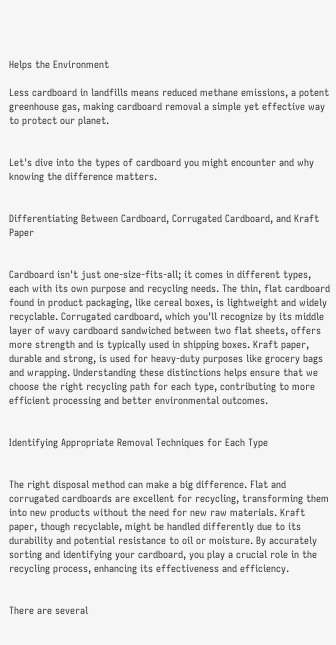Helps the Environment

Less cardboard in landfills means reduced methane emissions, a potent greenhouse gas, making cardboard removal a simple yet effective way to protect our planet.


Let's dive into the types of cardboard you might encounter and why knowing the difference matters.


Differentiating Between Cardboard, Corrugated Cardboard, and Kraft Paper


Cardboard isn't just one-size-fits-all; it comes in different types, each with its own purpose and recycling needs. The thin, flat cardboard found in product packaging, like cereal boxes, is lightweight and widely recyclable. Corrugated cardboard, which you'll recognize by its middle layer of wavy cardboard sandwiched between two flat sheets, offers more strength and is typically used in shipping boxes. Kraft paper, durable and strong, is used for heavy-duty purposes like grocery bags and wrapping. Understanding these distinctions helps ensure that we choose the right recycling path for each type, contributing to more efficient processing and better environmental outcomes.


Identifying Appropriate Removal Techniques for Each Type


The right disposal method can make a big difference. Flat and corrugated cardboards are excellent for recycling, transforming them into new products without the need for new raw materials. Kraft paper, though recyclable, might be handled differently due to its durability and potential resistance to oil or moisture. By accurately sorting and identifying your cardboard, you play a crucial role in the recycling process, enhancing its effectiveness and efficiency.


There are several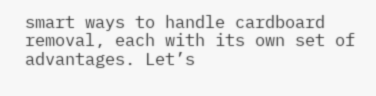smart ways to handle cardboard removal, each with its own set of advantages. Let’s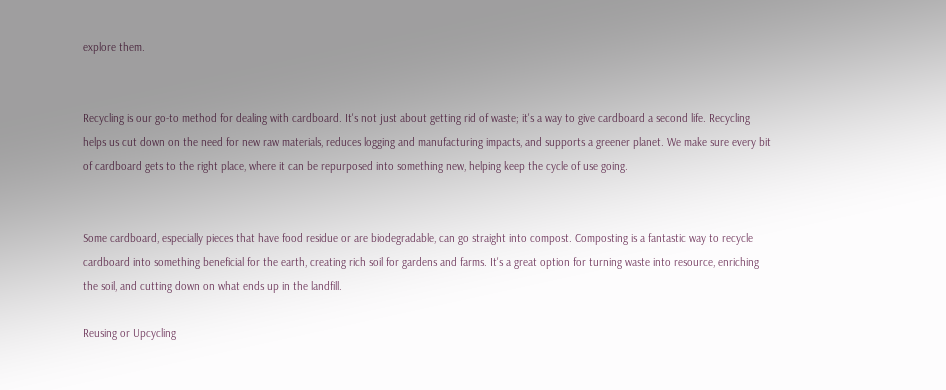explore them.


Recycling is our go-to method for dealing with cardboard. It's not just about getting rid of waste; it's a way to give cardboard a second life. Recycling helps us cut down on the need for new raw materials, reduces logging and manufacturing impacts, and supports a greener planet. We make sure every bit of cardboard gets to the right place, where it can be repurposed into something new, helping keep the cycle of use going.


Some cardboard, especially pieces that have food residue or are biodegradable, can go straight into compost. Composting is a fantastic way to recycle cardboard into something beneficial for the earth, creating rich soil for gardens and farms. It's a great option for turning waste into resource, enriching the soil, and cutting down on what ends up in the landfill.

Reusing or Upcycling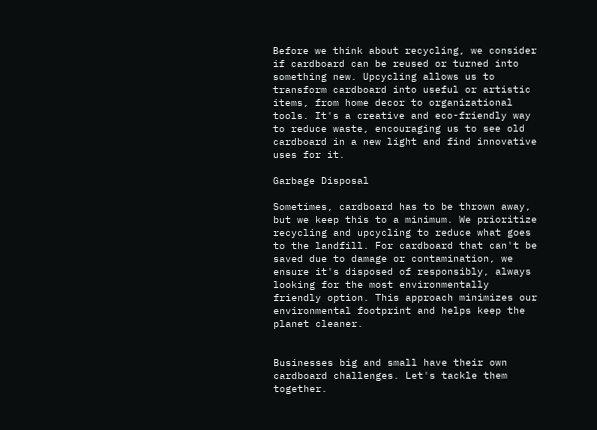Before we think about recycling, we consider if cardboard can be reused or turned into something new. Upcycling allows us to transform cardboard into useful or artistic items, from home decor to organizational tools. It's a creative and eco-friendly way to reduce waste, encouraging us to see old cardboard in a new light and find innovative uses for it.

Garbage Disposal

Sometimes, cardboard has to be thrown away, but we keep this to a minimum. We prioritize recycling and upcycling to reduce what goes to the landfill. For cardboard that can't be saved due to damage or contamination, we ensure it's disposed of responsibly, always looking for the most environmentally friendly option. This approach minimizes our environmental footprint and helps keep the planet cleaner.


Businesses big and small have their own cardboard challenges. Let's tackle them together.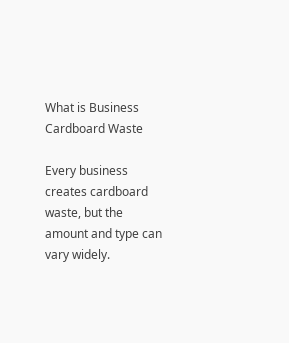What is Business Cardboard Waste

Every business creates cardboard waste, but the amount and type can vary widely.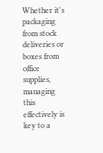Whether it's packaging from stock deliveries or boxes from office supplies, managing this effectively is key to a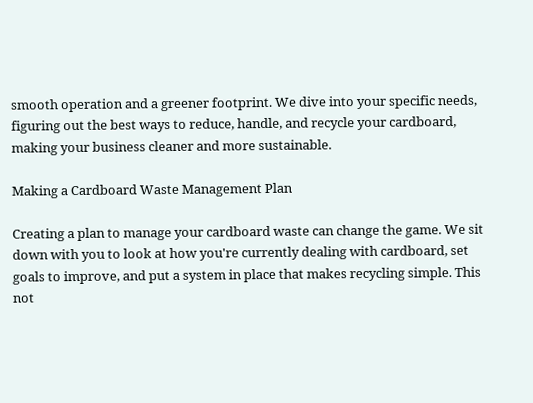smooth operation and a greener footprint. We dive into your specific needs, figuring out the best ways to reduce, handle, and recycle your cardboard, making your business cleaner and more sustainable.

Making a Cardboard Waste Management Plan

Creating a plan to manage your cardboard waste can change the game. We sit down with you to look at how you're currently dealing with cardboard, set goals to improve, and put a system in place that makes recycling simple. This not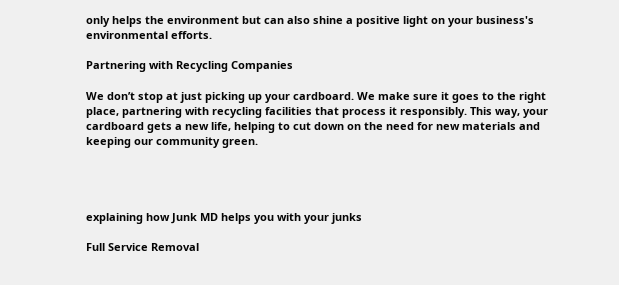only helps the environment but can also shine a positive light on your business's environmental efforts.

Partnering with Recycling Companies

We don’t stop at just picking up your cardboard. We make sure it goes to the right place, partnering with recycling facilities that process it responsibly. This way, your cardboard gets a new life, helping to cut down on the need for new materials and keeping our community green.




explaining how Junk MD helps you with your junks

Full Service Removal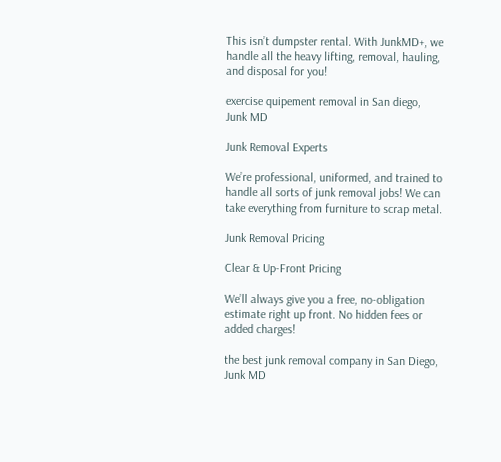This isn’t dumpster rental. With JunkMD+, we handle all the heavy lifting, removal, hauling, and disposal for you!

exercise quipement removal in San diego, Junk MD

Junk Removal Experts

We’re professional, uniformed, and trained to handle all sorts of junk removal jobs! We can take everything from furniture to scrap metal.

Junk Removal Pricing

Clear & Up-Front Pricing

We’ll always give you a free, no-obligation estimate right up front. No hidden fees or added charges!

the best junk removal company in San Diego, Junk MD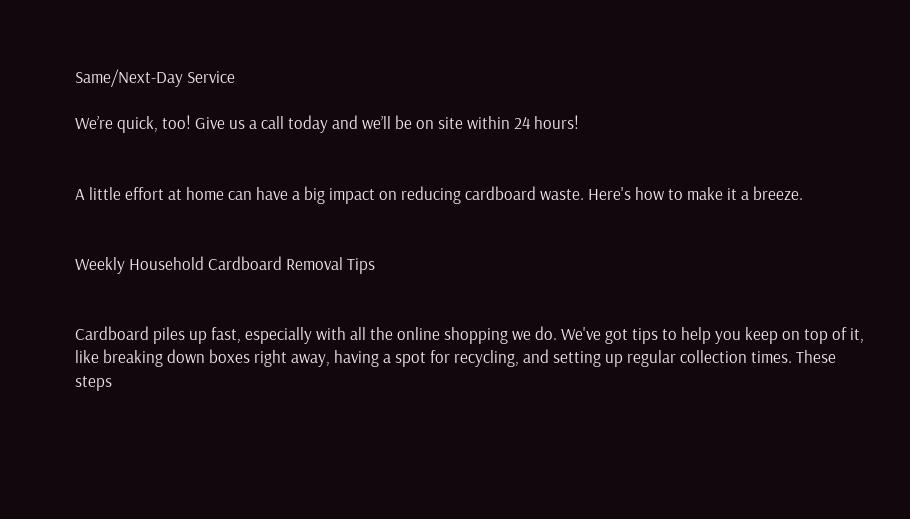Same/Next-Day Service

We’re quick, too! Give us a call today and we’ll be on site within 24 hours!


A little effort at home can have a big impact on reducing cardboard waste. Here's how to make it a breeze.


Weekly Household Cardboard Removal Tips


Cardboard piles up fast, especially with all the online shopping we do. We've got tips to help you keep on top of it, like breaking down boxes right away, having a spot for recycling, and setting up regular collection times. These steps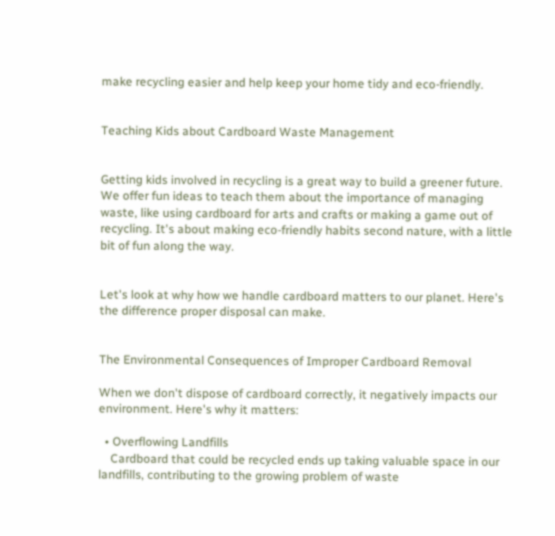make recycling easier and help keep your home tidy and eco-friendly.


Teaching Kids about Cardboard Waste Management


Getting kids involved in recycling is a great way to build a greener future. We offer fun ideas to teach them about the importance of managing waste, like using cardboard for arts and crafts or making a game out of recycling. It's about making eco-friendly habits second nature, with a little bit of fun along the way.


Let's look at why how we handle cardboard matters to our planet. Here's the difference proper disposal can make.


The Environmental Consequences of Improper Cardboard Removal

When we don't dispose of cardboard correctly, it negatively impacts our environment. Here's why it matters:

  • Overflowing Landfills
    Cardboard that could be recycled ends up taking valuable space in our landfills, contributing to the growing problem of waste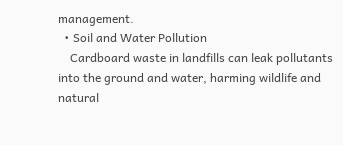management.
  • Soil and Water Pollution
    Cardboard waste in landfills can leak pollutants into the ground and water, harming wildlife and natural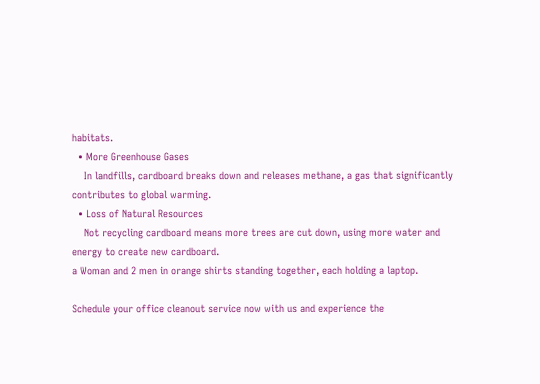habitats.
  • More Greenhouse Gases
    In landfills, cardboard breaks down and releases methane, a gas that significantly contributes to global warming.
  • Loss of Natural Resources
    Not recycling cardboard means more trees are cut down, using more water and energy to create new cardboard.
a Woman and 2 men in orange shirts standing together, each holding a laptop.

Schedule your office cleanout service now with us and experience the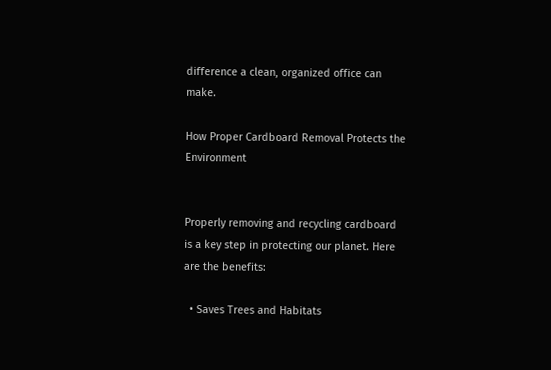difference a clean, organized office can make.

How Proper Cardboard Removal Protects the Environment


Properly removing and recycling cardboard is a key step in protecting our planet. Here are the benefits:

  • Saves Trees and Habitats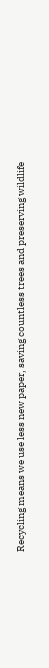Recycling means we use less new paper, saving countless trees and preserving wildlife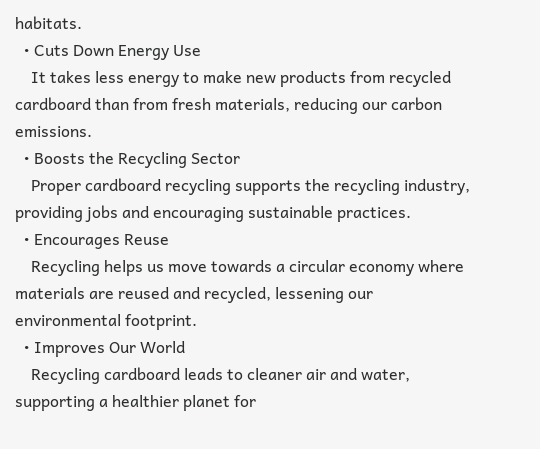habitats.
  • Cuts Down Energy Use
    It takes less energy to make new products from recycled cardboard than from fresh materials, reducing our carbon emissions.
  • Boosts the Recycling Sector
    Proper cardboard recycling supports the recycling industry, providing jobs and encouraging sustainable practices.
  • Encourages Reuse
    Recycling helps us move towards a circular economy where materials are reused and recycled, lessening our environmental footprint.
  • Improves Our World
    Recycling cardboard leads to cleaner air and water, supporting a healthier planet for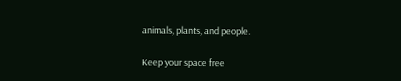animals, plants, and people.

Keep your space free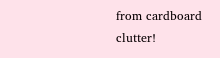from cardboard clutter!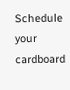Schedule your cardboard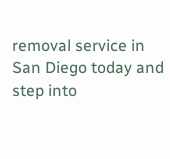removal service in San Diego today and step into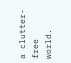a clutter-free world.